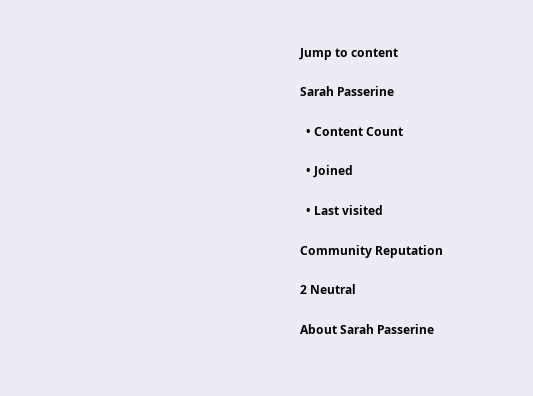Jump to content

Sarah Passerine

  • Content Count

  • Joined

  • Last visited

Community Reputation

2 Neutral

About Sarah Passerine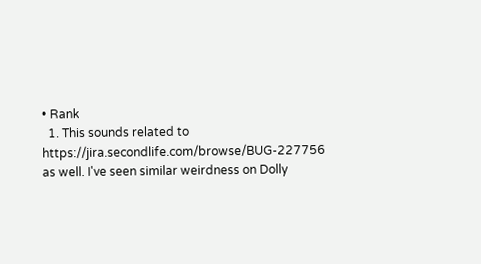• Rank
  1. This sounds related to https://jira.secondlife.com/browse/BUG-227756 as well. I've seen similar weirdness on Dolly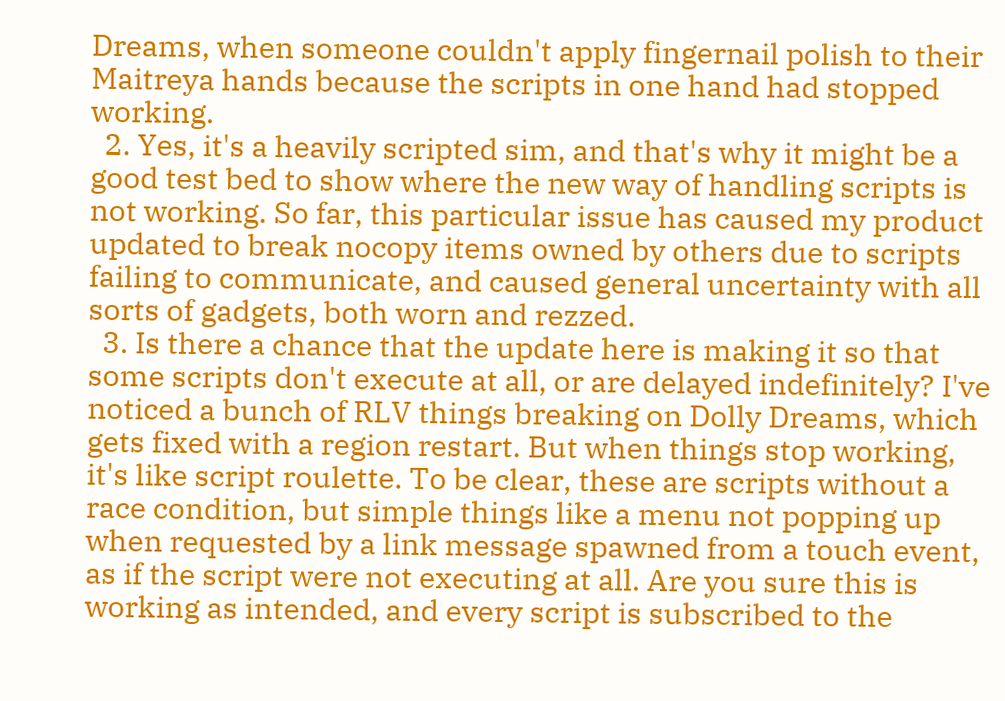Dreams, when someone couldn't apply fingernail polish to their Maitreya hands because the scripts in one hand had stopped working.
  2. Yes, it's a heavily scripted sim, and that's why it might be a good test bed to show where the new way of handling scripts is not working. So far, this particular issue has caused my product updated to break nocopy items owned by others due to scripts failing to communicate, and caused general uncertainty with all sorts of gadgets, both worn and rezzed.
  3. Is there a chance that the update here is making it so that some scripts don't execute at all, or are delayed indefinitely? I've noticed a bunch of RLV things breaking on Dolly Dreams, which gets fixed with a region restart. But when things stop working, it's like script roulette. To be clear, these are scripts without a race condition, but simple things like a menu not popping up when requested by a link message spawned from a touch event, as if the script were not executing at all. Are you sure this is working as intended, and every script is subscribed to the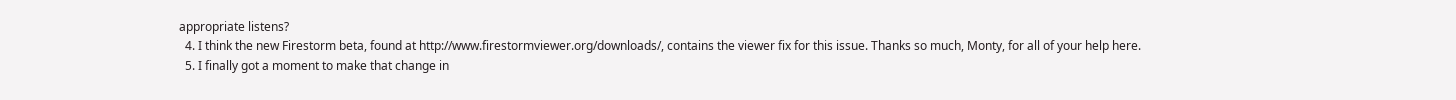appropriate listens?
  4. I think the new Firestorm beta, found at http://www.firestormviewer.org/downloads/, contains the viewer fix for this issue. Thanks so much, Monty, for all of your help here.
  5. I finally got a moment to make that change in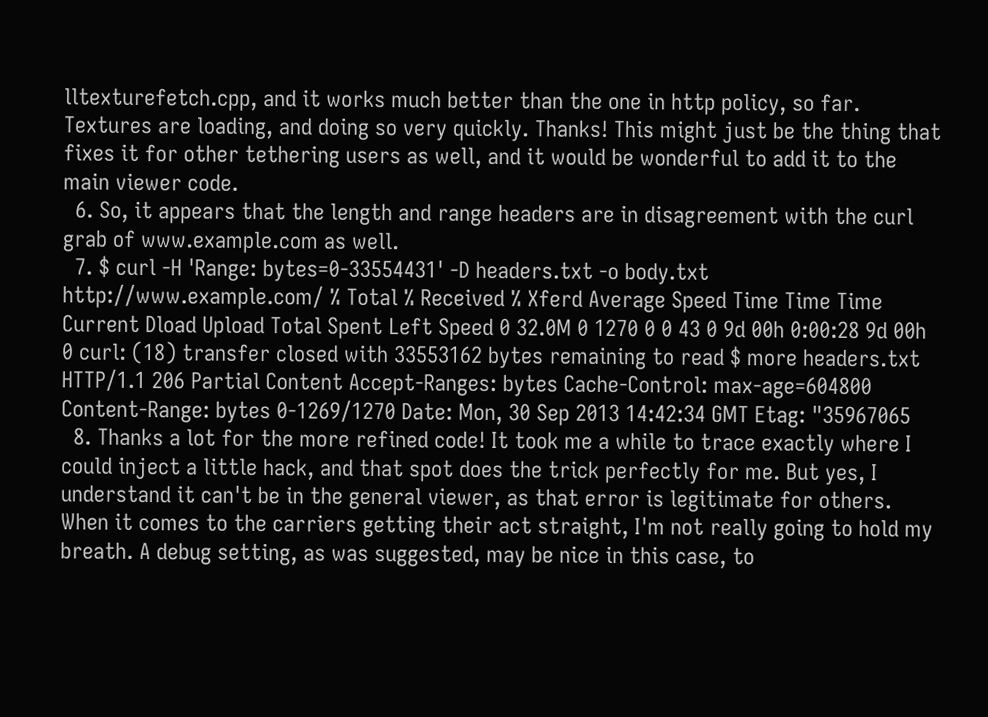lltexturefetch.cpp, and it works much better than the one in http policy, so far. Textures are loading, and doing so very quickly. Thanks! This might just be the thing that fixes it for other tethering users as well, and it would be wonderful to add it to the main viewer code.
  6. So, it appears that the length and range headers are in disagreement with the curl grab of www.example.com as well.
  7. $ curl -H 'Range: bytes=0-33554431' -D headers.txt -o body.txt http://www.example.com/ % Total % Received % Xferd Average Speed Time Time Time Current Dload Upload Total Spent Left Speed 0 32.0M 0 1270 0 0 43 0 9d 00h 0:00:28 9d 00h 0 curl: (18) transfer closed with 33553162 bytes remaining to read $ more headers.txt HTTP/1.1 206 Partial Content Accept-Ranges: bytes Cache-Control: max-age=604800 Content-Range: bytes 0-1269/1270 Date: Mon, 30 Sep 2013 14:42:34 GMT Etag: "35967065
  8. Thanks a lot for the more refined code! It took me a while to trace exactly where I could inject a little hack, and that spot does the trick perfectly for me. But yes, I understand it can't be in the general viewer, as that error is legitimate for others. When it comes to the carriers getting their act straight, I'm not really going to hold my breath. A debug setting, as was suggested, may be nice in this case, to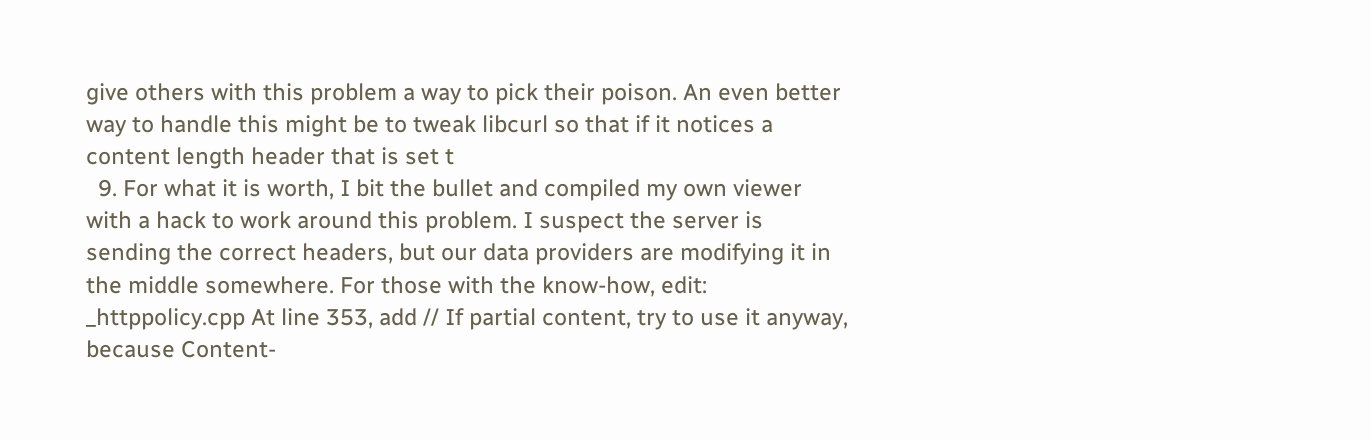give others with this problem a way to pick their poison. An even better way to handle this might be to tweak libcurl so that if it notices a content length header that is set t
  9. For what it is worth, I bit the bullet and compiled my own viewer with a hack to work around this problem. I suspect the server is sending the correct headers, but our data providers are modifying it in the middle somewhere. For those with the know-how, edit: _httppolicy.cpp At line 353, add // If partial content, try to use it anyway, because Content-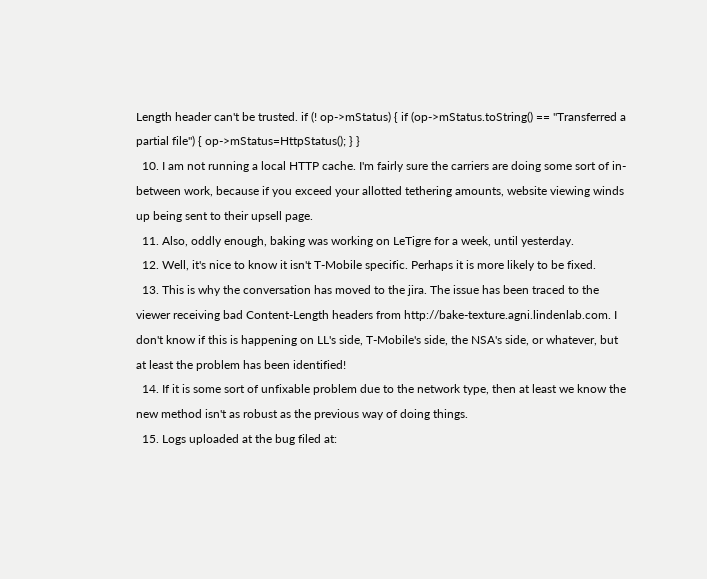Length header can't be trusted. if (! op->mStatus) { if (op->mStatus.toString() == "Transferred a partial file") { op->mStatus=HttpStatus(); } }
  10. I am not running a local HTTP cache. I'm fairly sure the carriers are doing some sort of in-between work, because if you exceed your allotted tethering amounts, website viewing winds up being sent to their upsell page.
  11. Also, oddly enough, baking was working on LeTigre for a week, until yesterday.
  12. Well, it's nice to know it isn't T-Mobile specific. Perhaps it is more likely to be fixed.
  13. This is why the conversation has moved to the jira. The issue has been traced to the viewer receiving bad Content-Length headers from http://bake-texture.agni.lindenlab.com. I don't know if this is happening on LL's side, T-Mobile's side, the NSA's side, or whatever, but at least the problem has been identified!
  14. If it is some sort of unfixable problem due to the network type, then at least we know the new method isn't as robust as the previous way of doing things.
  15. Logs uploaded at the bug filed at: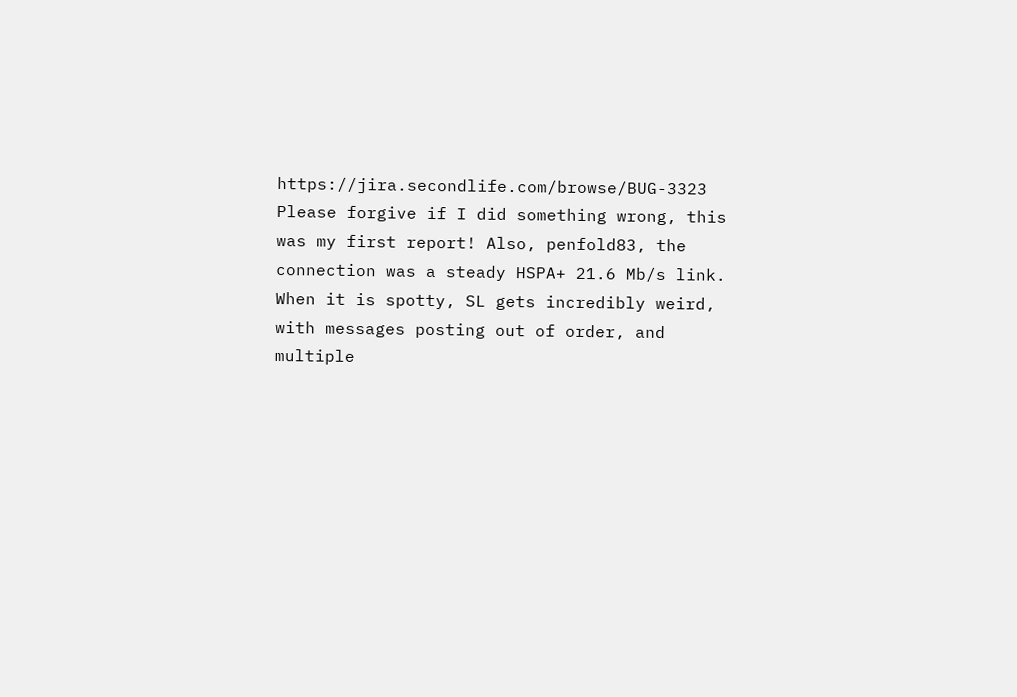https://jira.secondlife.com/browse/BUG-3323 Please forgive if I did something wrong, this was my first report! Also, penfold83, the connection was a steady HSPA+ 21.6 Mb/s link. When it is spotty, SL gets incredibly weird, with messages posting out of order, and multiple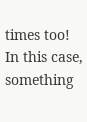times too! In this case, something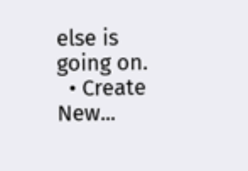else is going on.
  • Create New...